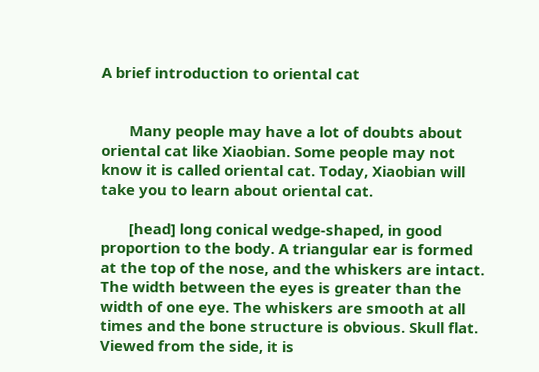A brief introduction to oriental cat


       Many people may have a lot of doubts about oriental cat like Xiaobian. Some people may not know it is called oriental cat. Today, Xiaobian will take you to learn about oriental cat.

       [head] long conical wedge-shaped, in good proportion to the body. A triangular ear is formed at the top of the nose, and the whiskers are intact. The width between the eyes is greater than the width of one eye. The whiskers are smooth at all times and the bone structure is obvious. Skull flat. Viewed from the side, it is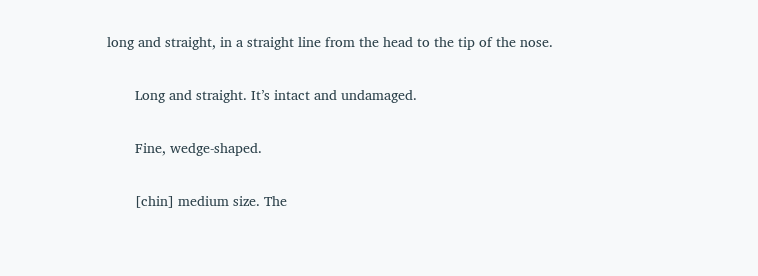long and straight, in a straight line from the head to the tip of the nose.

       Long and straight. It’s intact and undamaged.

       Fine, wedge-shaped.

       [chin] medium size. The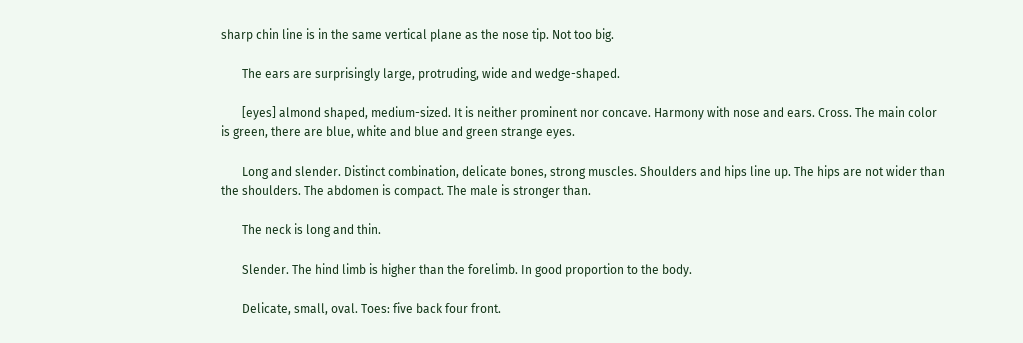sharp chin line is in the same vertical plane as the nose tip. Not too big.

       The ears are surprisingly large, protruding, wide and wedge-shaped.

       [eyes] almond shaped, medium-sized. It is neither prominent nor concave. Harmony with nose and ears. Cross. The main color is green, there are blue, white and blue and green strange eyes.

       Long and slender. Distinct combination, delicate bones, strong muscles. Shoulders and hips line up. The hips are not wider than the shoulders. The abdomen is compact. The male is stronger than.

       The neck is long and thin.

       Slender. The hind limb is higher than the forelimb. In good proportion to the body.

       Delicate, small, oval. Toes: five back four front.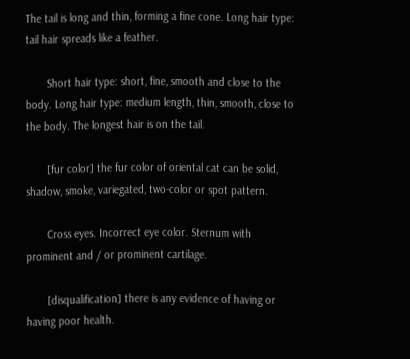The tail is long and thin, forming a fine cone. Long hair type: tail hair spreads like a feather.

       Short hair type: short, fine, smooth and close to the body. Long hair type: medium length, thin, smooth, close to the body. The longest hair is on the tail.

       [fur color] the fur color of oriental cat can be solid, shadow, smoke, variegated, two-color or spot pattern.

       Cross eyes. Incorrect eye color. Sternum with prominent and / or prominent cartilage.

       [disqualification] there is any evidence of having or having poor health.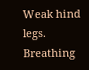Weak hind legs. Breathing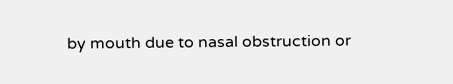by mouth due to nasal obstruction or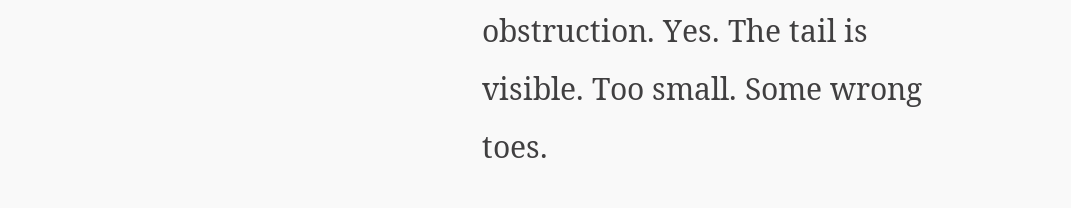obstruction. Yes. The tail is visible. Too small. Some wrong toes.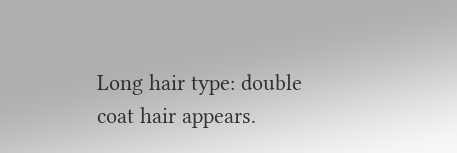Long hair type: double coat hair appears.